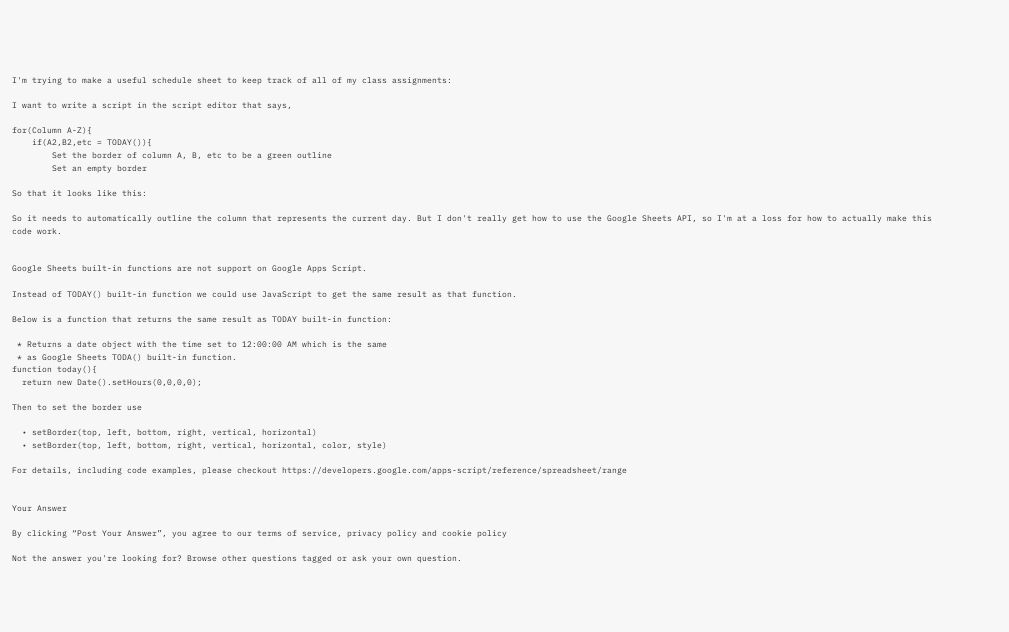I'm trying to make a useful schedule sheet to keep track of all of my class assignments:

I want to write a script in the script editor that says,

for(Column A-Z){
    if(A2,B2,etc = TODAY()){
        Set the border of column A, B, etc to be a green outline
        Set an empty border

So that it looks like this:

So it needs to automatically outline the column that represents the current day. But I don't really get how to use the Google Sheets API, so I'm at a loss for how to actually make this code work.


Google Sheets built-in functions are not support on Google Apps Script.

Instead of TODAY() built-in function we could use JavaScript to get the same result as that function.

Below is a function that returns the same result as TODAY built-in function:

 * Returns a date object with the time set to 12:00:00 AM which is the same
 * as Google Sheets TODA() built-in function.
function today(){
  return new Date().setHours(0,0,0,0);

Then to set the border use

  • setBorder(top, left, bottom, right, vertical, horizontal)
  • setBorder(top, left, bottom, right, vertical, horizontal, color, style)

For details, including code examples, please checkout https://developers.google.com/apps-script/reference/spreadsheet/range


Your Answer

By clicking “Post Your Answer”, you agree to our terms of service, privacy policy and cookie policy

Not the answer you're looking for? Browse other questions tagged or ask your own question.